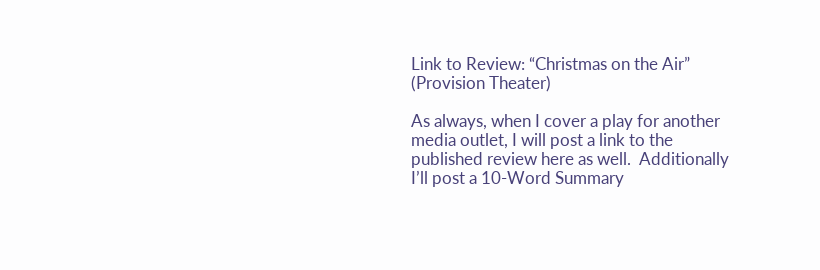Link to Review: “Christmas on the Air” (Provision Theater)

As always, when I cover a play for another media outlet, I will post a link to the published review here as well.  Additionally I’ll post a 10-Word Summary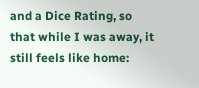and a Dice Rating, so that while I was away, it still feels like home: